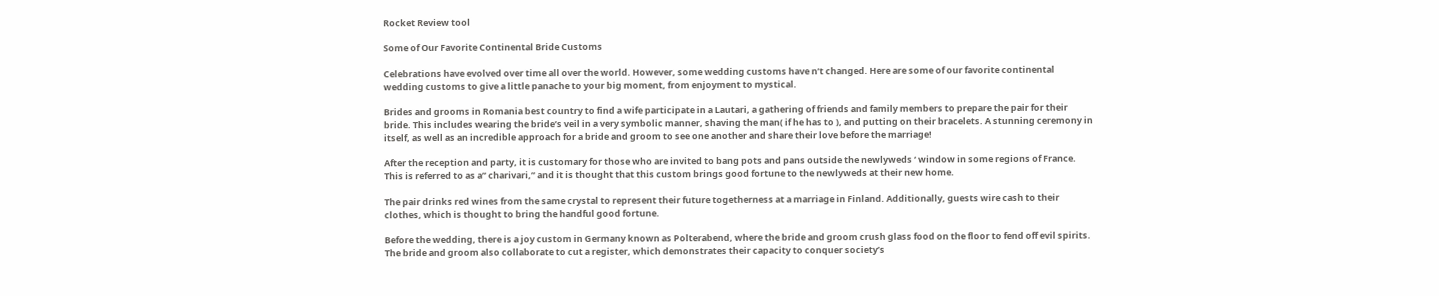Rocket Review tool

Some of Our Favorite Continental Bride Customs

Celebrations have evolved over time all over the world. However, some wedding customs have n’t changed. Here are some of our favorite continental wedding customs to give a little panache to your big moment, from enjoyment to mystical.

Brides and grooms in Romania best country to find a wife participate in a Lautari, a gathering of friends and family members to prepare the pair for their bride. This includes wearing the bride’s veil in a very symbolic manner, shaving the man( if he has to ), and putting on their bracelets. A stunning ceremony in itself, as well as an incredible approach for a bride and groom to see one another and share their love before the marriage!

After the reception and party, it is customary for those who are invited to bang pots and pans outside the newlyweds ‘ window in some regions of France. This is referred to as a” charivari,” and it is thought that this custom brings good fortune to the newlyweds at their new home.

The pair drinks red wines from the same crystal to represent their future togetherness at a marriage in Finland. Additionally, guests wire cash to their clothes, which is thought to bring the handful good fortune.

Before the wedding, there is a joy custom in Germany known as Polterabend, where the bride and groom crush glass food on the floor to fend off evil spirits. The bride and groom also collaborate to cut a register, which demonstrates their capacity to conquer society’s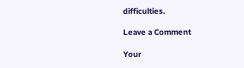difficulties.

Leave a Comment

Your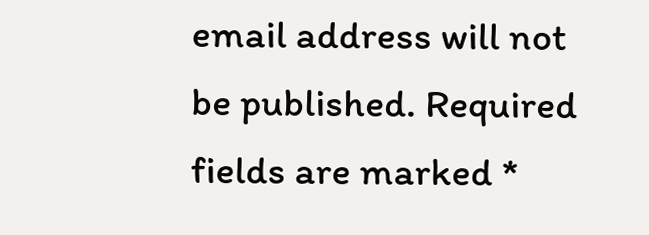email address will not be published. Required fields are marked *